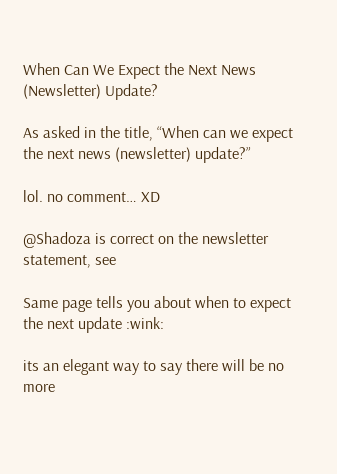When Can We Expect the Next News (Newsletter) Update?

As asked in the title, “When can we expect the next news (newsletter) update?”

lol. no comment… XD

@Shadoza is correct on the newsletter statement, see

Same page tells you about when to expect the next update :wink:

its an elegant way to say there will be no more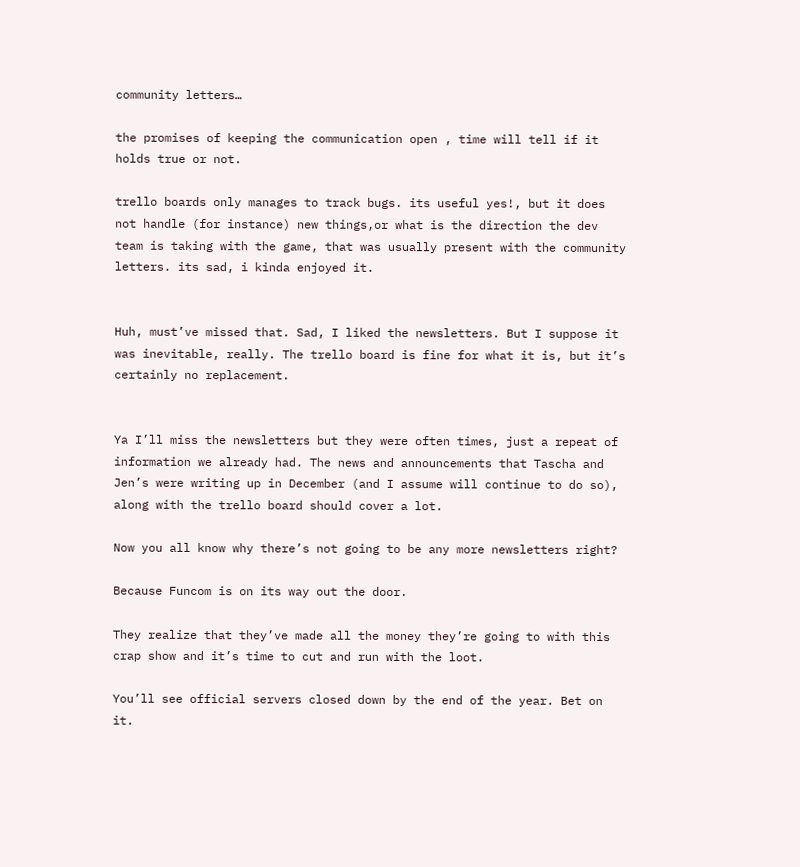community letters…

the promises of keeping the communication open , time will tell if it holds true or not.

trello boards only manages to track bugs. its useful yes!, but it does not handle (for instance) new things,or what is the direction the dev team is taking with the game, that was usually present with the community letters. its sad, i kinda enjoyed it.


Huh, must’ve missed that. Sad, I liked the newsletters. But I suppose it was inevitable, really. The trello board is fine for what it is, but it’s certainly no replacement.


Ya I’ll miss the newsletters but they were often times, just a repeat of information we already had. The news and announcements that Tascha and Jen’s were writing up in December (and I assume will continue to do so), along with the trello board should cover a lot.

Now you all know why there’s not going to be any more newsletters right?

Because Funcom is on its way out the door.

They realize that they’ve made all the money they’re going to with this crap show and it’s time to cut and run with the loot.

You’ll see official servers closed down by the end of the year. Bet on it.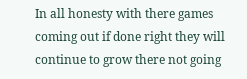In all honesty with there games coming out if done right they will continue to grow there not going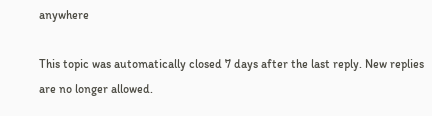anywhere

This topic was automatically closed 7 days after the last reply. New replies are no longer allowed.